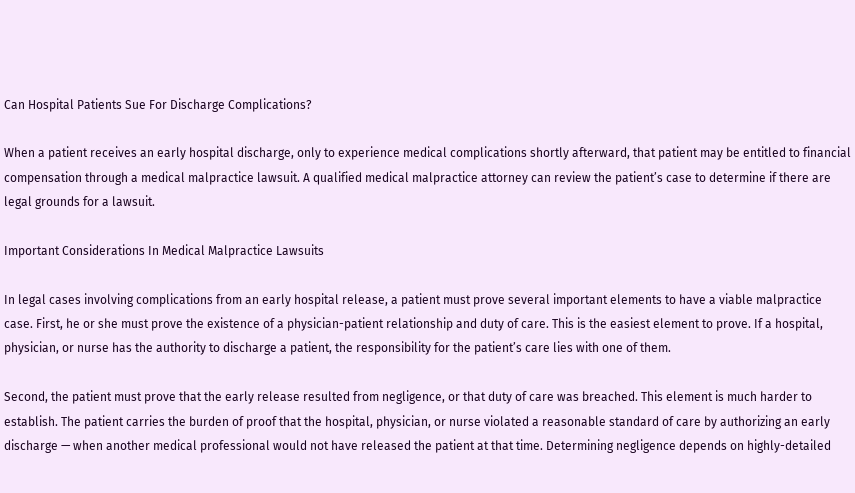Can Hospital Patients Sue For Discharge Complications?

When a patient receives an early hospital discharge, only to experience medical complications shortly afterward, that patient may be entitled to financial compensation through a medical malpractice lawsuit. A qualified medical malpractice attorney can review the patient’s case to determine if there are legal grounds for a lawsuit.

Important Considerations In Medical Malpractice Lawsuits

In legal cases involving complications from an early hospital release, a patient must prove several important elements to have a viable malpractice case. First, he or she must prove the existence of a physician-patient relationship and duty of care. This is the easiest element to prove. If a hospital, physician, or nurse has the authority to discharge a patient, the responsibility for the patient’s care lies with one of them.

Second, the patient must prove that the early release resulted from negligence, or that duty of care was breached. This element is much harder to establish. The patient carries the burden of proof that the hospital, physician, or nurse violated a reasonable standard of care by authorizing an early discharge — when another medical professional would not have released the patient at that time. Determining negligence depends on highly-detailed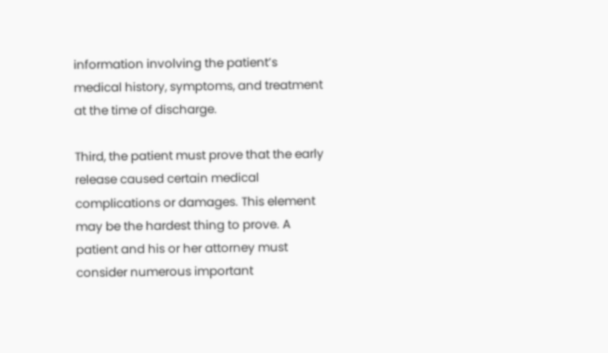information involving the patient’s medical history, symptoms, and treatment at the time of discharge.

Third, the patient must prove that the early release caused certain medical complications or damages. This element may be the hardest thing to prove. A patient and his or her attorney must consider numerous important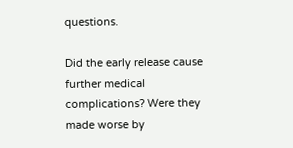questions.

Did the early release cause further medical complications? Were they made worse by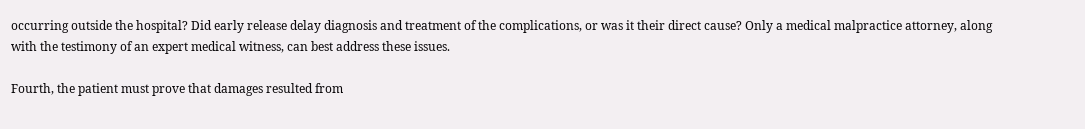occurring outside the hospital? Did early release delay diagnosis and treatment of the complications, or was it their direct cause? Only a medical malpractice attorney, along with the testimony of an expert medical witness, can best address these issues.

Fourth, the patient must prove that damages resulted from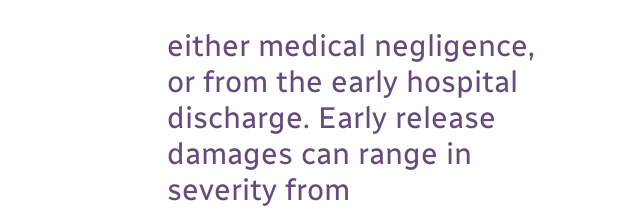either medical negligence, or from the early hospital discharge. Early release damages can range in severity from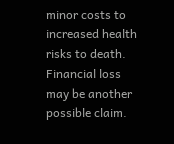minor costs to increased health risks to death. Financial loss may be another possible claim.